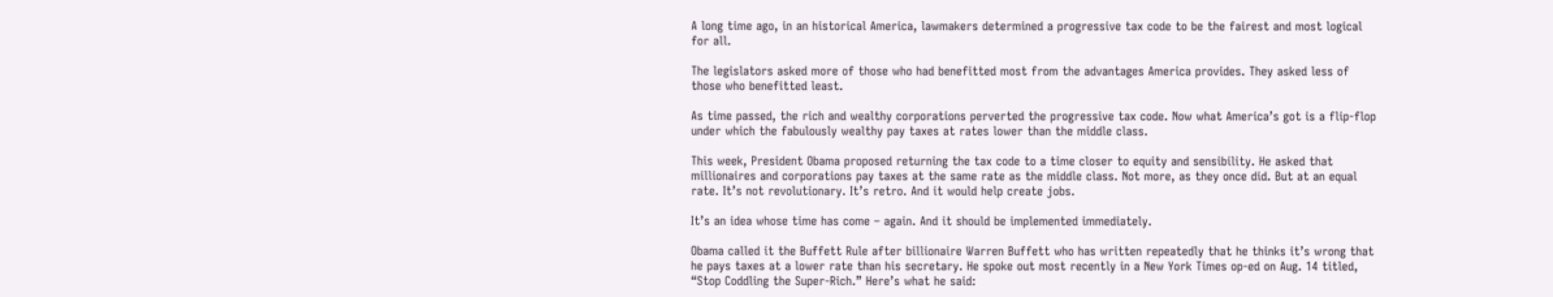A long time ago, in an historical America, lawmakers determined a progressive tax code to be the fairest and most logical for all.

The legislators asked more of those who had benefitted most from the advantages America provides. They asked less of those who benefitted least.

As time passed, the rich and wealthy corporations perverted the progressive tax code. Now what America’s got is a flip-flop under which the fabulously wealthy pay taxes at rates lower than the middle class.

This week, President Obama proposed returning the tax code to a time closer to equity and sensibility. He asked that millionaires and corporations pay taxes at the same rate as the middle class. Not more, as they once did. But at an equal rate. It’s not revolutionary. It’s retro. And it would help create jobs.

It’s an idea whose time has come – again. And it should be implemented immediately.

Obama called it the Buffett Rule after billionaire Warren Buffett who has written repeatedly that he thinks it’s wrong that he pays taxes at a lower rate than his secretary. He spoke out most recently in a New York Times op-ed on Aug. 14 titled, “Stop Coddling the Super-Rich.” Here’s what he said: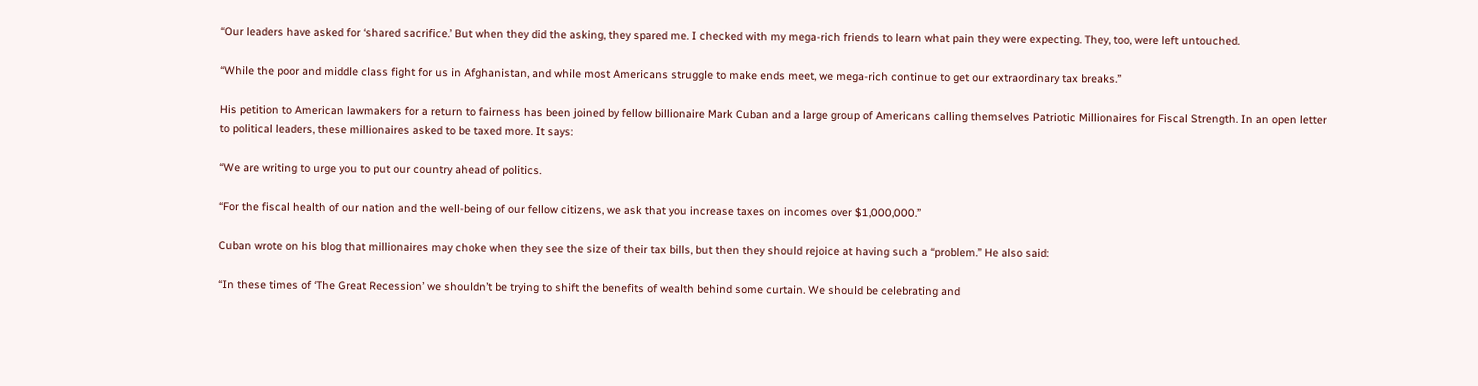“Our leaders have asked for ‘shared sacrifice.’ But when they did the asking, they spared me. I checked with my mega-rich friends to learn what pain they were expecting. They, too, were left untouched.

“While the poor and middle class fight for us in Afghanistan, and while most Americans struggle to make ends meet, we mega-rich continue to get our extraordinary tax breaks.”

His petition to American lawmakers for a return to fairness has been joined by fellow billionaire Mark Cuban and a large group of Americans calling themselves Patriotic Millionaires for Fiscal Strength. In an open letter to political leaders, these millionaires asked to be taxed more. It says:

“We are writing to urge you to put our country ahead of politics.

“For the fiscal health of our nation and the well-being of our fellow citizens, we ask that you increase taxes on incomes over $1,000,000.”

Cuban wrote on his blog that millionaires may choke when they see the size of their tax bills, but then they should rejoice at having such a “problem.” He also said:

“In these times of ‘The Great Recession’ we shouldn’t be trying to shift the benefits of wealth behind some curtain. We should be celebrating and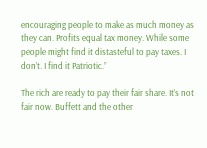encouraging people to make as much money as they can. Profits equal tax money. While some people might find it distasteful to pay taxes. I don’t. I find it Patriotic.”

The rich are ready to pay their fair share. It’s not fair now. Buffett and the other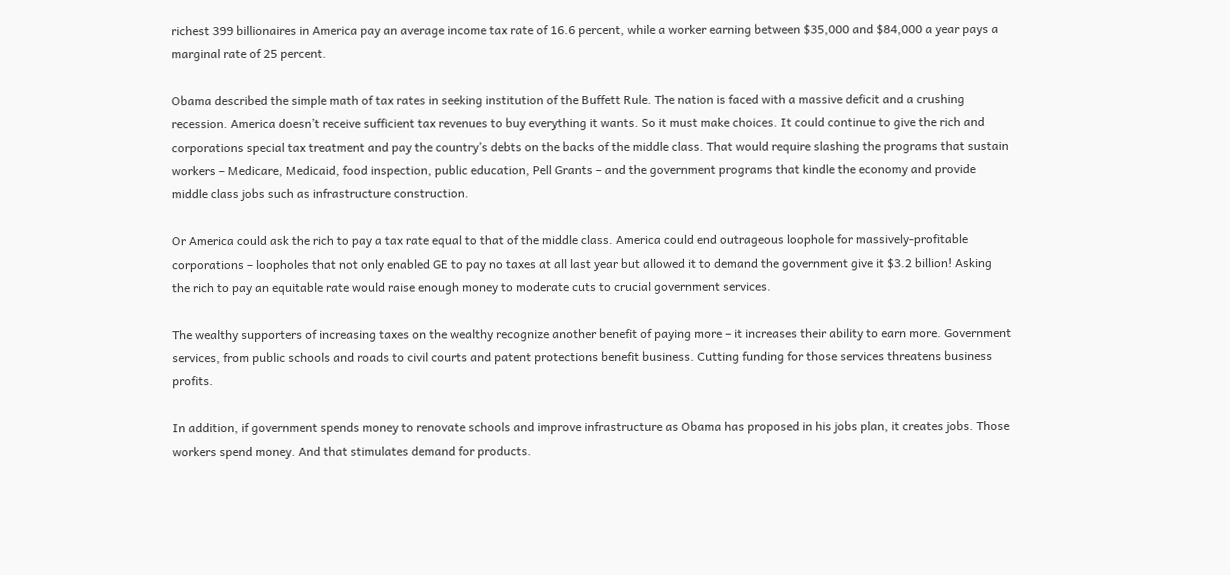richest 399 billionaires in America pay an average income tax rate of 16.6 percent, while a worker earning between $35,000 and $84,000 a year pays a marginal rate of 25 percent.

Obama described the simple math of tax rates in seeking institution of the Buffett Rule. The nation is faced with a massive deficit and a crushing recession. America doesn’t receive sufficient tax revenues to buy everything it wants. So it must make choices. It could continue to give the rich and corporations special tax treatment and pay the country’s debts on the backs of the middle class. That would require slashing the programs that sustain workers – Medicare, Medicaid, food inspection, public education, Pell Grants – and the government programs that kindle the economy and provide middle class jobs such as infrastructure construction.

Or America could ask the rich to pay a tax rate equal to that of the middle class. America could end outrageous loophole for massively-profitable corporations – loopholes that not only enabled GE to pay no taxes at all last year but allowed it to demand the government give it $3.2 billion! Asking the rich to pay an equitable rate would raise enough money to moderate cuts to crucial government services.

The wealthy supporters of increasing taxes on the wealthy recognize another benefit of paying more – it increases their ability to earn more. Government services, from public schools and roads to civil courts and patent protections benefit business. Cutting funding for those services threatens business profits.

In addition, if government spends money to renovate schools and improve infrastructure as Obama has proposed in his jobs plan, it creates jobs. Those workers spend money. And that stimulates demand for products.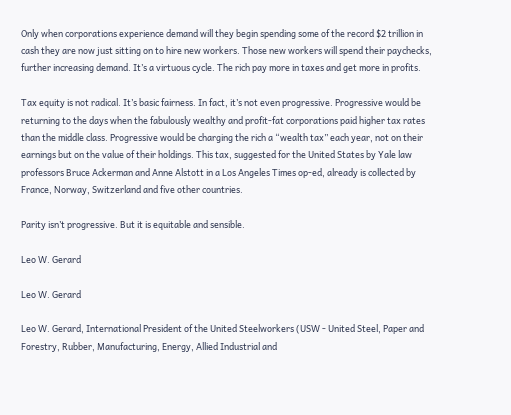Only when corporations experience demand will they begin spending some of the record $2 trillion in cash they are now just sitting on to hire new workers. Those new workers will spend their paychecks, further increasing demand. It’s a virtuous cycle. The rich pay more in taxes and get more in profits.

Tax equity is not radical. It’s basic fairness. In fact, it’s not even progressive. Progressive would be returning to the days when the fabulously wealthy and profit-fat corporations paid higher tax rates than the middle class. Progressive would be charging the rich a “wealth tax” each year, not on their earnings but on the value of their holdings. This tax, suggested for the United States by Yale law professors Bruce Ackerman and Anne Alstott in a Los Angeles Times op-ed, already is collected by France, Norway, Switzerland and five other countries.

Parity isn’t progressive. But it is equitable and sensible.

Leo W. Gerard

Leo W. Gerard

Leo W. Gerard, International President of the United Steelworkers (USW - United Steel, Paper and Forestry, Rubber, Manufacturing, Energy, Allied Industrial and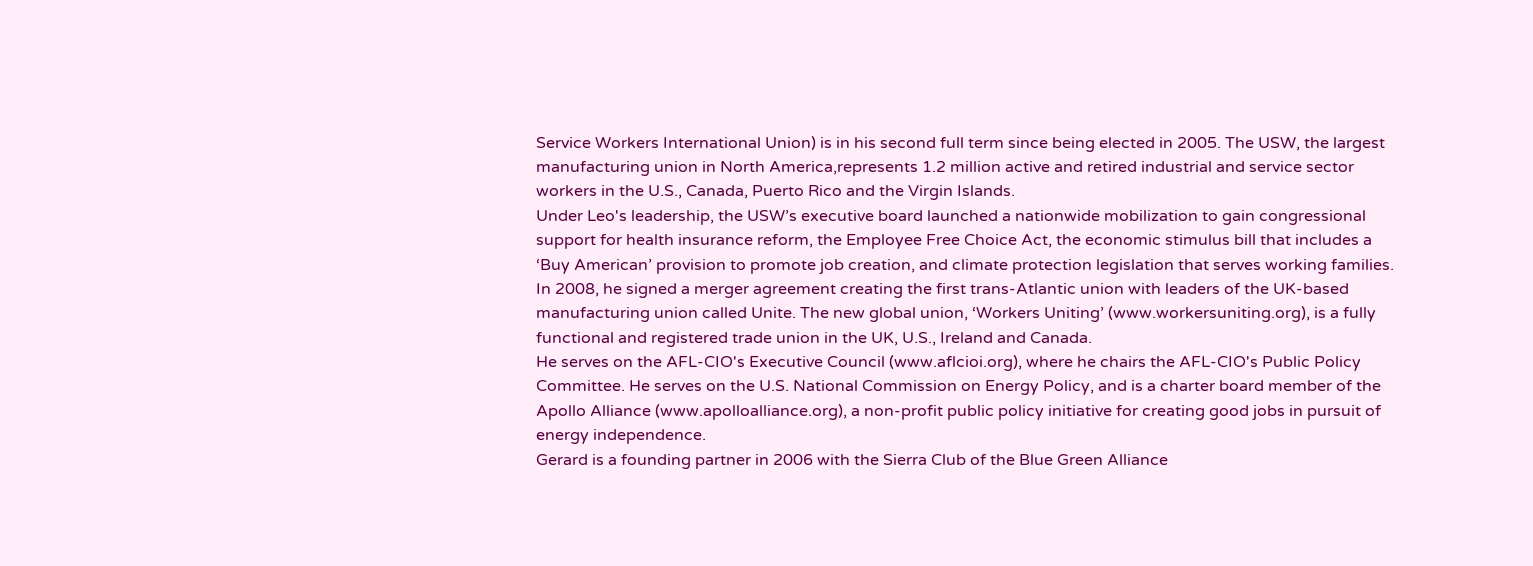Service Workers International Union) is in his second full term since being elected in 2005. The USW, the largest manufacturing union in North America,represents 1.2 million active and retired industrial and service sector workers in the U.S., Canada, Puerto Rico and the Virgin Islands.
Under Leo's leadership, the USW’s executive board launched a nationwide mobilization to gain congressional support for health insurance reform, the Employee Free Choice Act, the economic stimulus bill that includes a ‘Buy American’ provision to promote job creation, and climate protection legislation that serves working families.
In 2008, he signed a merger agreement creating the first trans-Atlantic union with leaders of the UK-based manufacturing union called Unite. The new global union, ‘Workers Uniting’ (www.workersuniting.org), is a fully functional and registered trade union in the UK, U.S., Ireland and Canada.
He serves on the AFL-CIO's Executive Council (www.aflcioi.org), where he chairs the AFL-CIO's Public Policy Committee. He serves on the U.S. National Commission on Energy Policy, and is a charter board member of the Apollo Alliance (www.apolloalliance.org), a non-profit public policy initiative for creating good jobs in pursuit of energy independence.
Gerard is a founding partner in 2006 with the Sierra Club of the Blue Green Alliance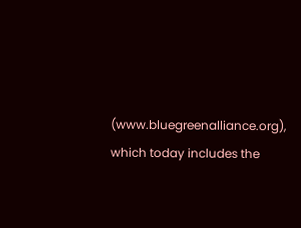(www.bluegreenalliance.org), which today includes the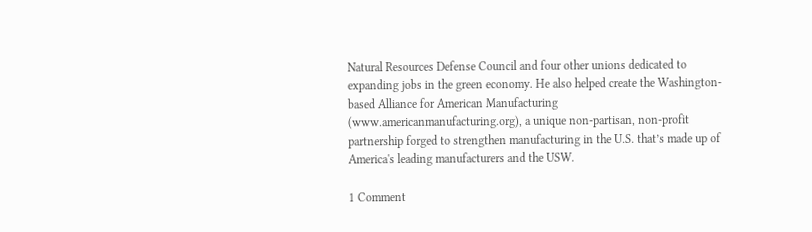Natural Resources Defense Council and four other unions dedicated to expanding jobs in the green economy. He also helped create the Washington-based Alliance for American Manufacturing (www.americanmanufacturing.org), a unique non-partisan, non-profit partnership forged to strengthen manufacturing in the U.S. that’s made up of America's leading manufacturers and the USW.

1 Comment